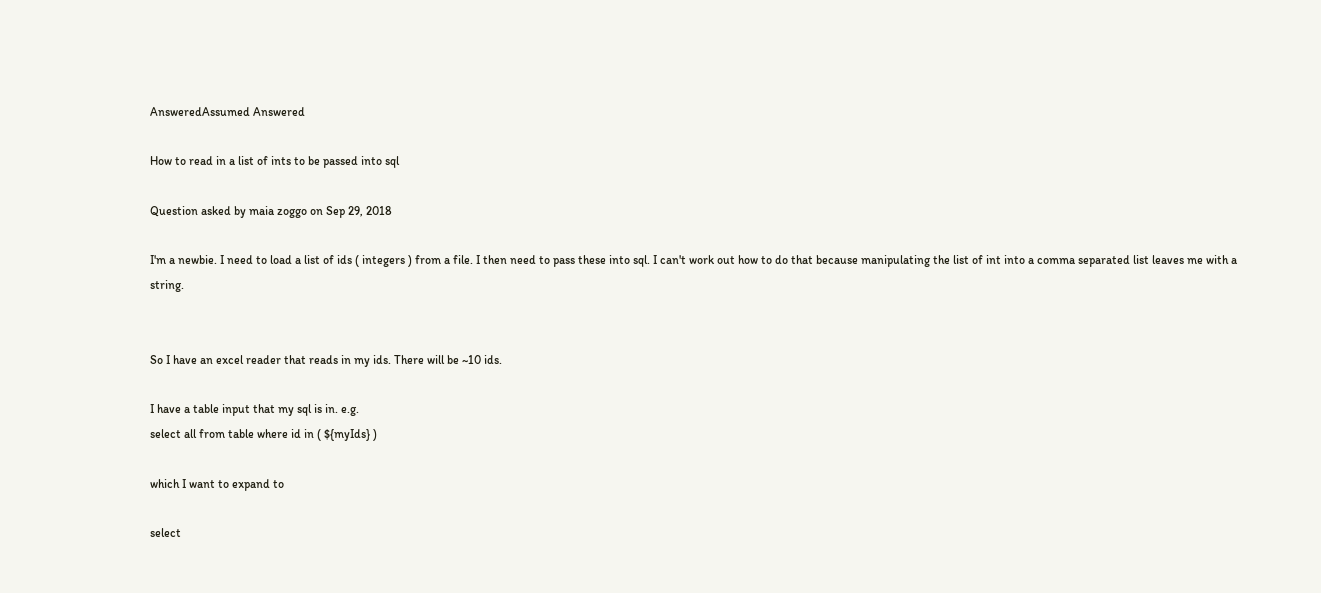AnsweredAssumed Answered

How to read in a list of ints to be passed into sql

Question asked by maia zoggo on Sep 29, 2018

I'm a newbie. I need to load a list of ids ( integers ) from a file. I then need to pass these into sql. I can't work out how to do that because manipulating the list of int into a comma separated list leaves me with a string.


So I have an excel reader that reads in my ids. There will be ~10 ids.

I have a table input that my sql is in. e.g.
select all from table where id in ( ${myIds} )

which I want to expand to

select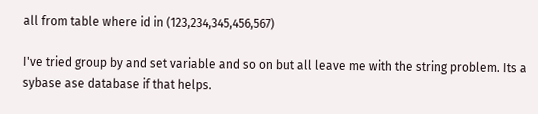all from table where id in (123,234,345,456,567)

I've tried group by and set variable and so on but all leave me with the string problem. Its a sybase ase database if that helps.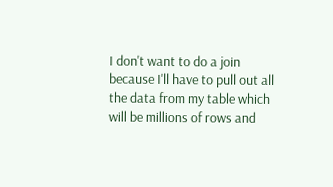I don't want to do a join because I'll have to pull out all the data from my table which will be millions of rows and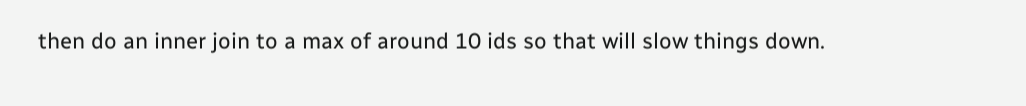then do an inner join to a max of around 10 ids so that will slow things down.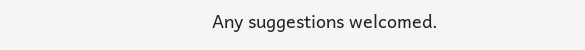Any suggestions welcomed.